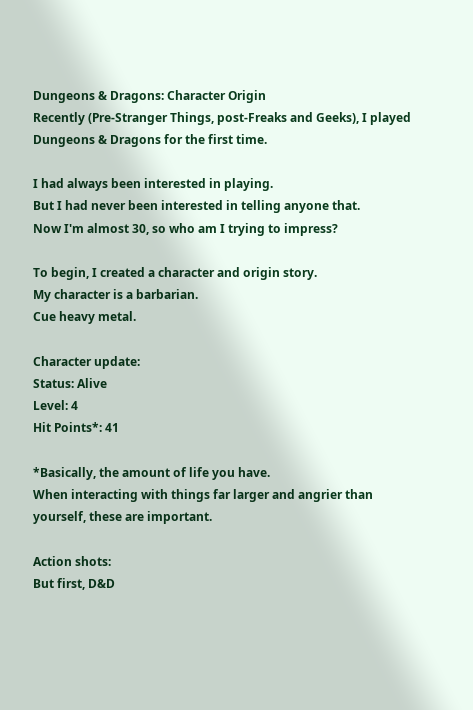Dungeons & Dragons: Character Origin
Recently (Pre-Stranger Things, post-Freaks and Geeks), I played Dungeons & Dragons for the first time.

I had always been interested in playing.
But I had never been interested in telling anyone that.
Now I'm almost 30, so who am I trying to impress?

To begin, I created a character and origin story.
My character is a barbarian.
Cue heavy metal.

Character update:
Status: Alive
Level: 4
Hit Points*: 41

*Basically, the amount of life you have.
When interacting with things far larger and angrier than yourself, these are important.

Action shots:
But first, D&D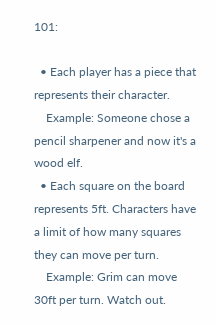101:

  • Each player has a piece that represents their character.
    Example: Someone chose a pencil sharpener and now it's a wood elf.
  • Each square on the board represents 5ft. Characters have a limit of how many squares they can move per turn.
    Example: Grim can move 30ft per turn. Watch out.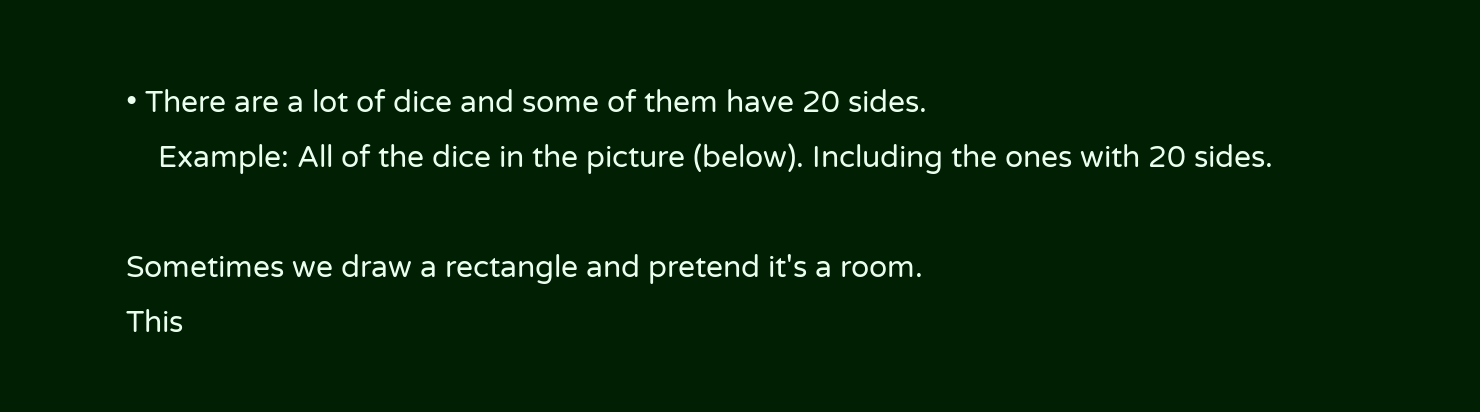• There are a lot of dice and some of them have 20 sides.
    Example: All of the dice in the picture (below). Including the ones with 20 sides.

Sometimes we draw a rectangle and pretend it's a room.
This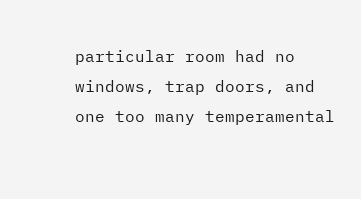particular room had no windows, trap doors, and one too many temperamental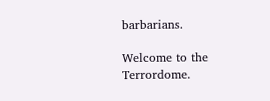barbarians.

Welcome to the Terrordome.